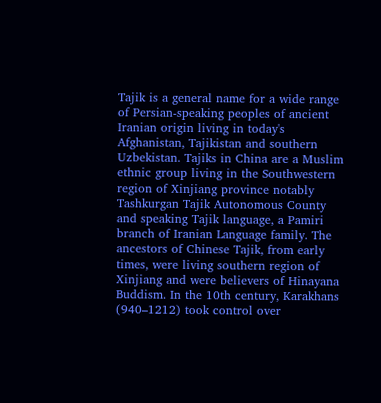Tajik is a general name for a wide range of Persian-speaking peoples of ancient Iranian origin living in today's Afghanistan, Tajikistan and southern Uzbekistan. Tajiks in China are a Muslim ethnic group living in the Southwestern region of Xinjiang province notably Tashkurgan Tajik Autonomous County and speaking Tajik language, a Pamiri branch of Iranian Language family. The ancestors of Chinese Tajik, from early times, were living southern region of Xinjiang and were believers of Hinayana Buddism. In the 10th century, Karakhans (940–1212) took control over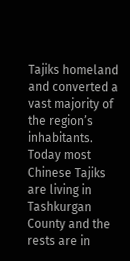Tajiks homeland and converted a vast majority of the region’s inhabitants. Today most Chinese Tajiks are living in Tashkurgan County and the rests are in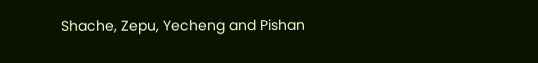Shache, Zepu, Yecheng and Pishan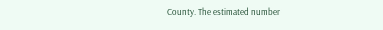County. The estimated number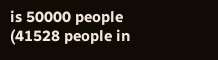is 50000 people (41528 people in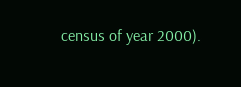census of year 2000).